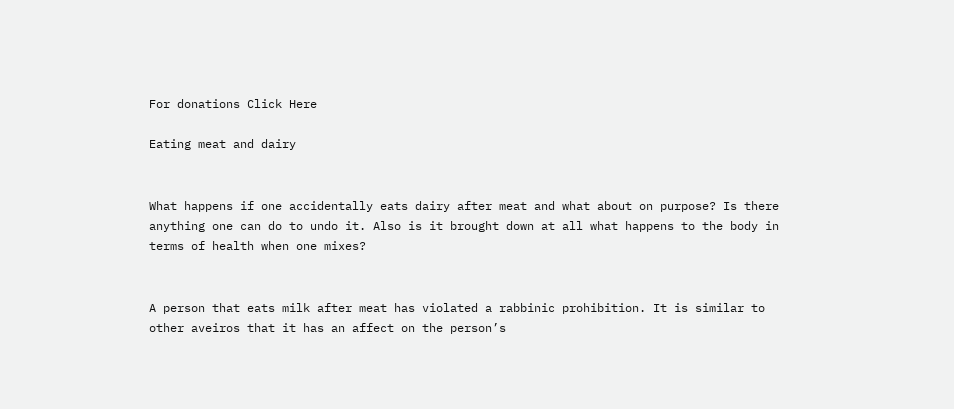For donations Click Here

Eating meat and dairy


What happens if one accidentally eats dairy after meat and what about on purpose? Is there anything one can do to undo it. Also is it brought down at all what happens to the body in terms of health when one mixes?


A person that eats milk after meat has violated a rabbinic prohibition. It is similar to other aveiros that it has an affect on the person’s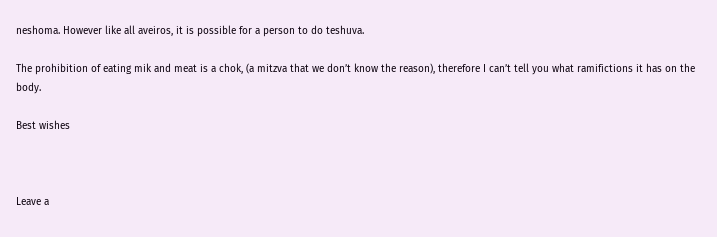neshoma. However like all aveiros, it is possible for a person to do teshuva.

The prohibition of eating mik and meat is a chok, (a mitzva that we don’t know the reason), therefore I can’t tell you what ramifictions it has on the body.

Best wishes



Leave a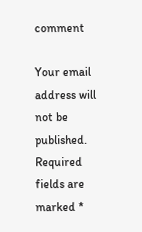comment

Your email address will not be published. Required fields are marked *